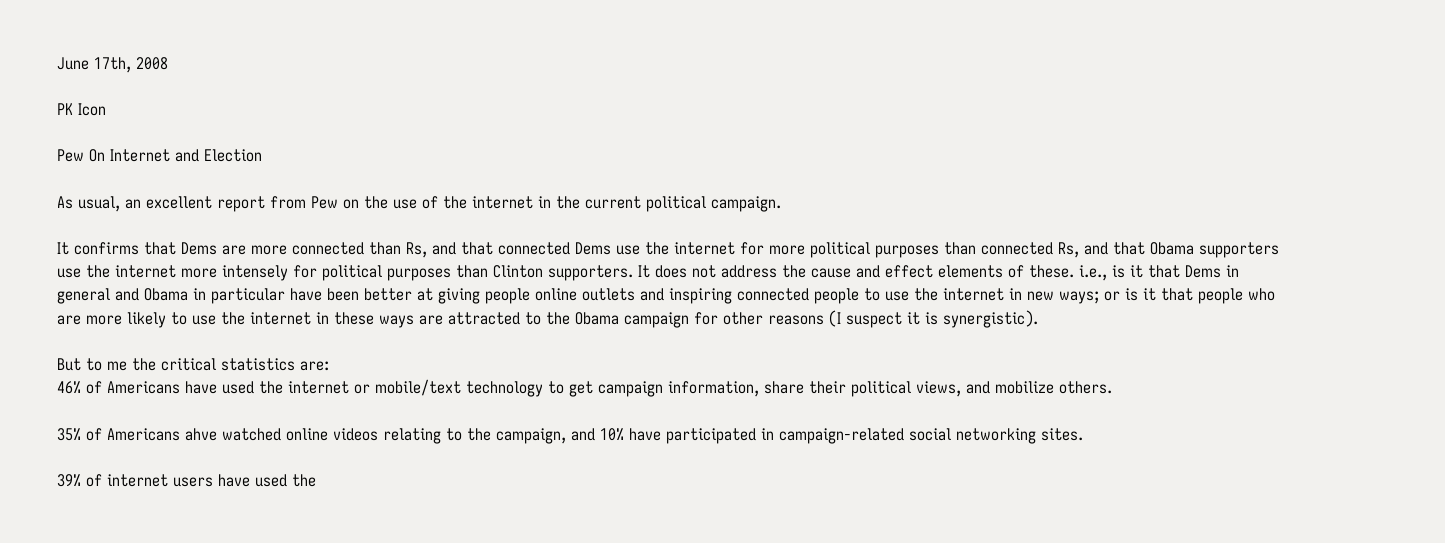June 17th, 2008

PK Icon

Pew On Internet and Election

As usual, an excellent report from Pew on the use of the internet in the current political campaign.

It confirms that Dems are more connected than Rs, and that connected Dems use the internet for more political purposes than connected Rs, and that Obama supporters use the internet more intensely for political purposes than Clinton supporters. It does not address the cause and effect elements of these. i.e., is it that Dems in general and Obama in particular have been better at giving people online outlets and inspiring connected people to use the internet in new ways; or is it that people who are more likely to use the internet in these ways are attracted to the Obama campaign for other reasons (I suspect it is synergistic).

But to me the critical statistics are:
46% of Americans have used the internet or mobile/text technology to get campaign information, share their political views, and mobilize others.

35% of Americans ahve watched online videos relating to the campaign, and 10% have participated in campaign-related social networking sites.

39% of internet users have used the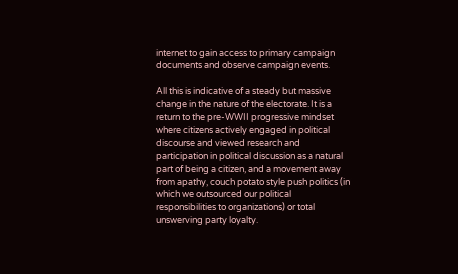internet to gain access to primary campaign documents and observe campaign events.

All this is indicative of a steady but massive change in the nature of the electorate. It is a return to the pre-WWII progressive mindset where citizens actively engaged in political discourse and viewed research and participation in political discussion as a natural part of being a citizen, and a movement away from apathy, couch potato style push politics (in which we outsourced our political responsibilities to organizations) or total unswerving party loyalty.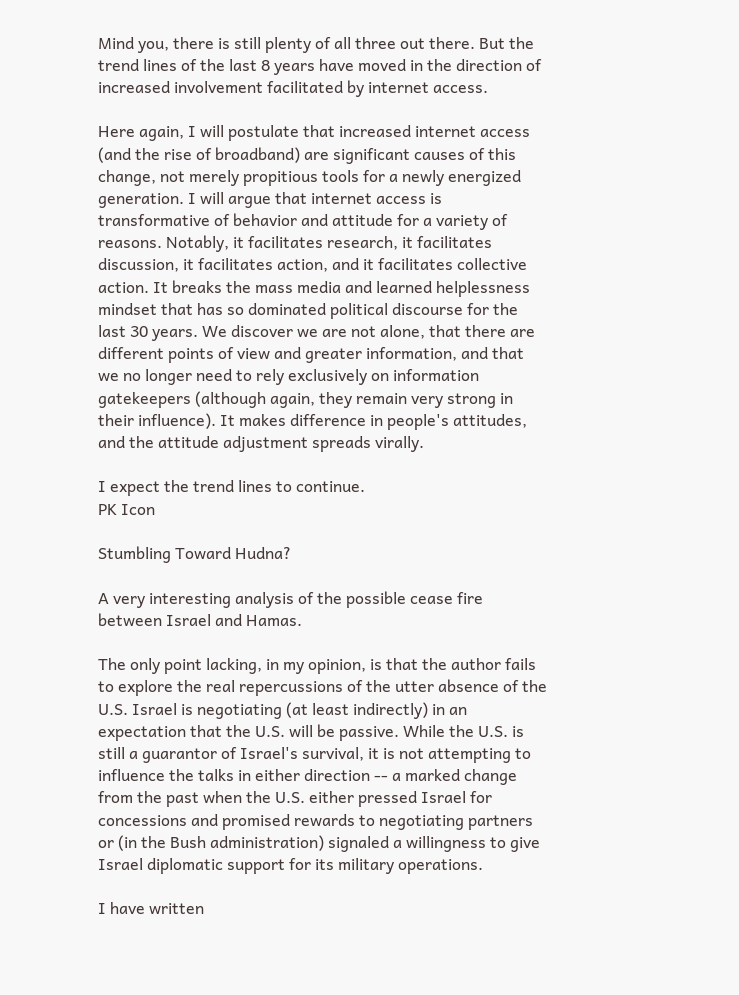Mind you, there is still plenty of all three out there. But the trend lines of the last 8 years have moved in the direction of increased involvement facilitated by internet access.

Here again, I will postulate that increased internet access (and the rise of broadband) are significant causes of this change, not merely propitious tools for a newly energized generation. I will argue that internet access is transformative of behavior and attitude for a variety of reasons. Notably, it facilitates research, it facilitates discussion, it facilitates action, and it facilitates collective action. It breaks the mass media and learned helplessness mindset that has so dominated political discourse for the last 30 years. We discover we are not alone, that there are different points of view and greater information, and that we no longer need to rely exclusively on information gatekeepers (although again, they remain very strong in their influence). It makes difference in people's attitudes, and the attitude adjustment spreads virally.

I expect the trend lines to continue.
PK Icon

Stumbling Toward Hudna?

A very interesting analysis of the possible cease fire between Israel and Hamas.

The only point lacking, in my opinion, is that the author fails to explore the real repercussions of the utter absence of the U.S. Israel is negotiating (at least indirectly) in an expectation that the U.S. will be passive. While the U.S. is still a guarantor of Israel's survival, it is not attempting to influence the talks in either direction -- a marked change from the past when the U.S. either pressed Israel for concessions and promised rewards to negotiating partners or (in the Bush administration) signaled a willingness to give Israel diplomatic support for its military operations.

I have written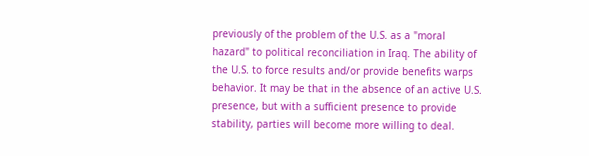previously of the problem of the U.S. as a "moral hazard" to political reconciliation in Iraq. The ability of the U.S. to force results and/or provide benefits warps behavior. It may be that in the absence of an active U.S. presence, but with a sufficient presence to provide stability, parties will become more willing to deal.